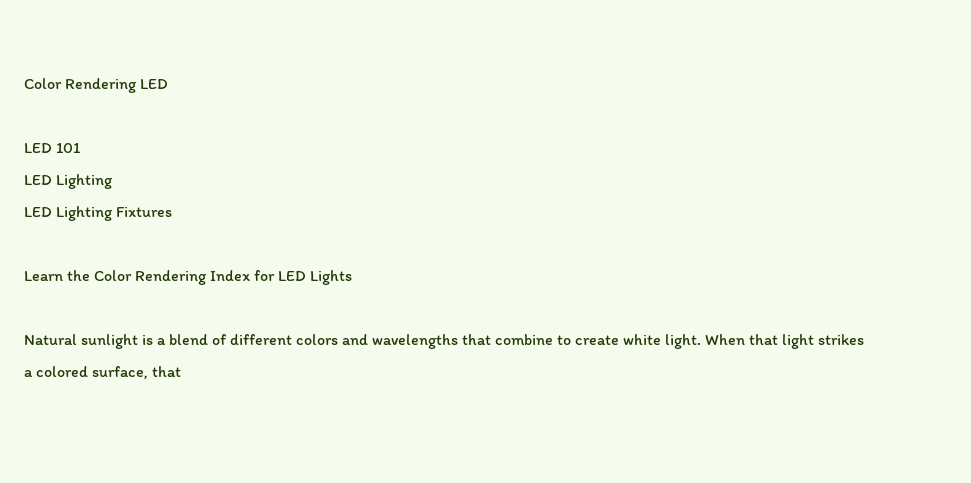Color Rendering LED

LED 101
LED Lighting
LED Lighting Fixtures

Learn the Color Rendering Index for LED Lights

Natural sunlight is a blend of different colors and wavelengths that combine to create white light. When that light strikes a colored surface, that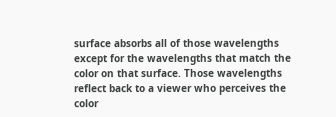surface absorbs all of those wavelengths except for the wavelengths that match the color on that surface. Those wavelengths reflect back to a viewer who perceives the color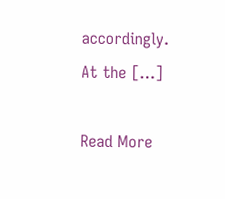accordingly. At the […]

Read More